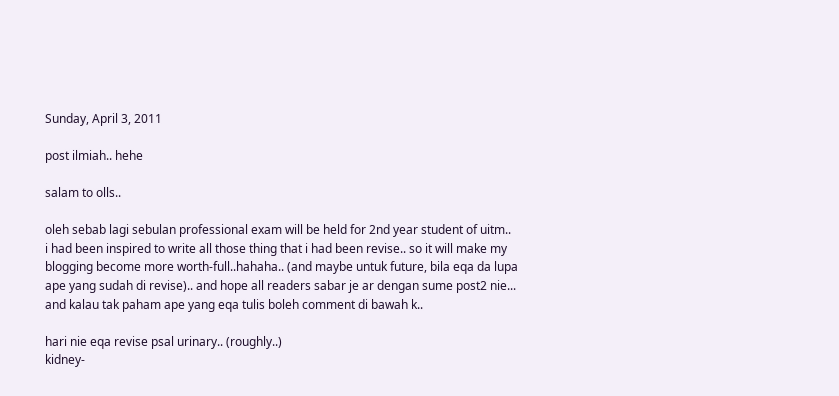Sunday, April 3, 2011

post ilmiah.. hehe

salam to olls..

oleh sebab lagi sebulan professional exam will be held for 2nd year student of uitm..
i had been inspired to write all those thing that i had been revise.. so it will make my blogging become more worth-full..hahaha.. (and maybe untuk future, bila eqa da lupa ape yang sudah di revise).. and hope all readers sabar je ar dengan sume post2 nie... and kalau tak paham ape yang eqa tulis boleh comment di bawah k..

hari nie eqa revise psal urinary.. (roughly..)
kidney-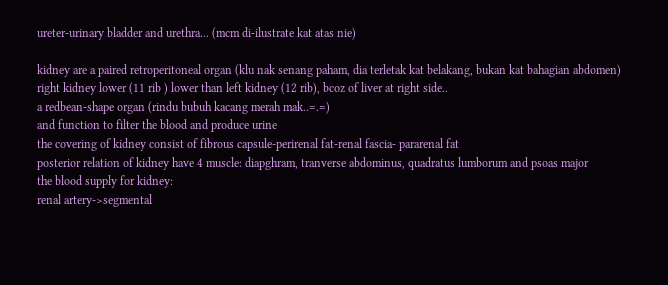ureter-urinary bladder and urethra... (mcm di-ilustrate kat atas nie)

kidney are a paired retroperitoneal organ (klu nak senang paham, dia terletak kat belakang, bukan kat bahagian abdomen)
right kidney lower (11 rib ) lower than left kidney (12 rib), bcoz of liver at right side..
a redbean-shape organ (rindu bubuh kacang merah mak..=.=)
and function to filter the blood and produce urine
the covering of kidney consist of fibrous capsule-perirenal fat-renal fascia- pararenal fat
posterior relation of kidney have 4 muscle: diapghram, tranverse abdominus, quadratus lumborum and psoas major
the blood supply for kidney:
renal artery->segmental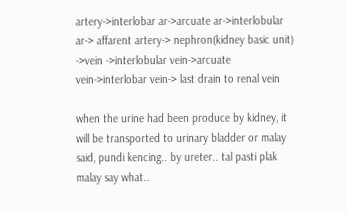artery->interlobar ar->arcuate ar->interlobular ar-> affarent artery-> nephron(kidney basic unit) ->vein ->interlobular vein->arcuate vein->interlobar vein-> last drain to renal vein

when the urine had been produce by kidney, it will be transported to urinary bladder or malay said, pundi kencing.. by ureter.. tal pasti plak malay say what..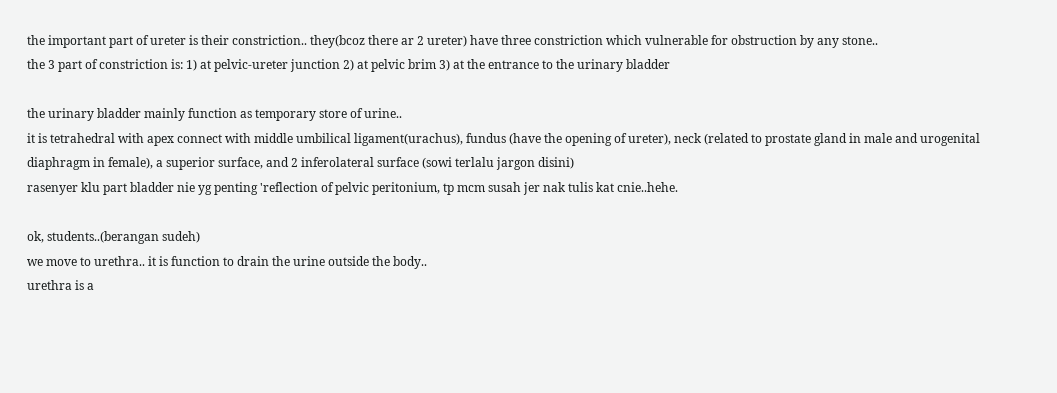the important part of ureter is their constriction.. they(bcoz there ar 2 ureter) have three constriction which vulnerable for obstruction by any stone..
the 3 part of constriction is: 1) at pelvic-ureter junction 2) at pelvic brim 3) at the entrance to the urinary bladder

the urinary bladder mainly function as temporary store of urine..
it is tetrahedral with apex connect with middle umbilical ligament(urachus), fundus (have the opening of ureter), neck (related to prostate gland in male and urogenital diaphragm in female), a superior surface, and 2 inferolateral surface (sowi terlalu jargon disini)
rasenyer klu part bladder nie yg penting 'reflection of pelvic peritonium, tp mcm susah jer nak tulis kat cnie..hehe.

ok, students..(berangan sudeh)
we move to urethra.. it is function to drain the urine outside the body..
urethra is a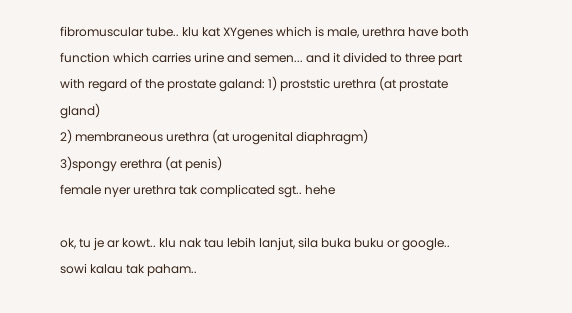fibromuscular tube.. klu kat XYgenes which is male, urethra have both function which carries urine and semen... and it divided to three part with regard of the prostate galand: 1) proststic urethra (at prostate gland)
2) membraneous urethra (at urogenital diaphragm)
3)spongy erethra (at penis)
female nyer urethra tak complicated sgt.. hehe

ok, tu je ar kowt.. klu nak tau lebih lanjut, sila buka buku or google..
sowi kalau tak paham..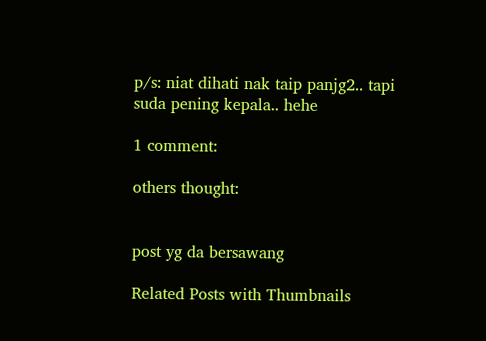p/s: niat dihati nak taip panjg2.. tapi suda pening kepala.. hehe

1 comment:

others thought:


post yg da bersawang

Related Posts with Thumbnails